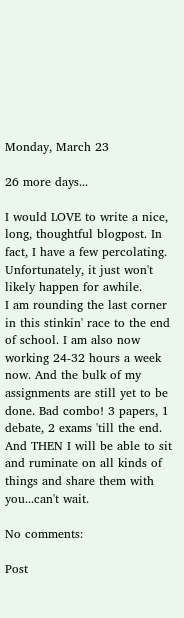Monday, March 23

26 more days...

I would LOVE to write a nice, long, thoughtful blogpost. In fact, I have a few percolating. Unfortunately, it just won't likely happen for awhile.
I am rounding the last corner in this stinkin' race to the end of school. I am also now working 24-32 hours a week now. And the bulk of my assignments are still yet to be done. Bad combo! 3 papers, 1 debate, 2 exams 'till the end.
And THEN I will be able to sit and ruminate on all kinds of things and share them with you...can't wait.

No comments:

Post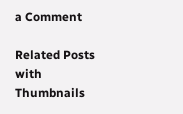a Comment

Related Posts with Thumbnails